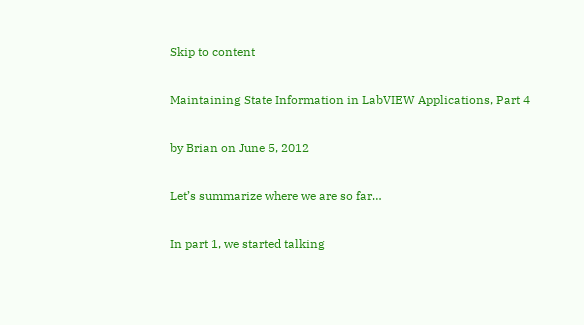Skip to content

Maintaining State Information in LabVIEW Applications, Part 4

by Brian on June 5, 2012

Let’s summarize where we are so far…

In part 1, we started talking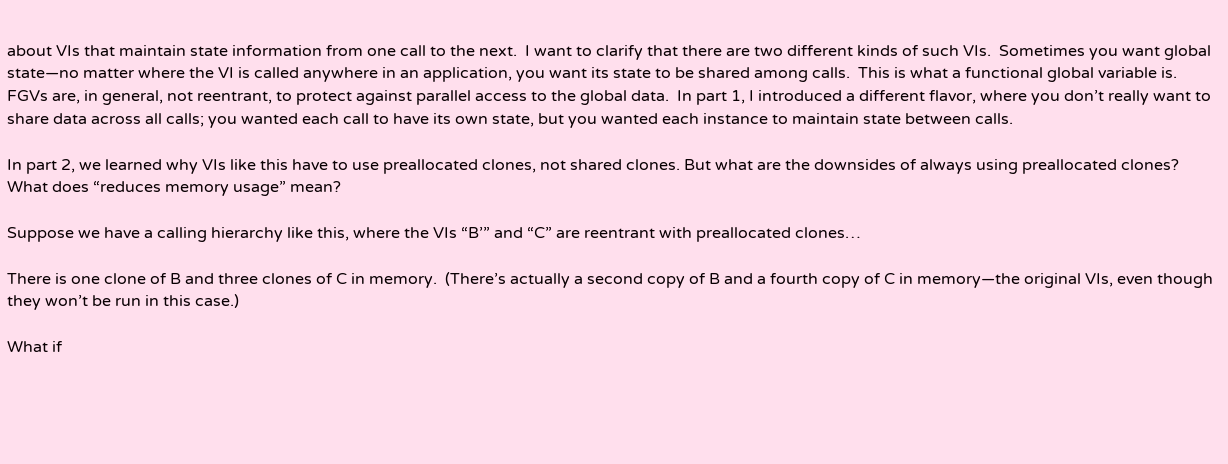about VIs that maintain state information from one call to the next.  I want to clarify that there are two different kinds of such VIs.  Sometimes you want global state—no matter where the VI is called anywhere in an application, you want its state to be shared among calls.  This is what a functional global variable is.  FGVs are, in general, not reentrant, to protect against parallel access to the global data.  In part 1, I introduced a different flavor, where you don’t really want to share data across all calls; you wanted each call to have its own state, but you wanted each instance to maintain state between calls.

In part 2, we learned why VIs like this have to use preallocated clones, not shared clones. But what are the downsides of always using preallocated clones? What does “reduces memory usage” mean?

Suppose we have a calling hierarchy like this, where the VIs “B’” and “C” are reentrant with preallocated clones…

There is one clone of B and three clones of C in memory.  (There’s actually a second copy of B and a fourth copy of C in memory—the original VIs, even though they won’t be run in this case.)

What if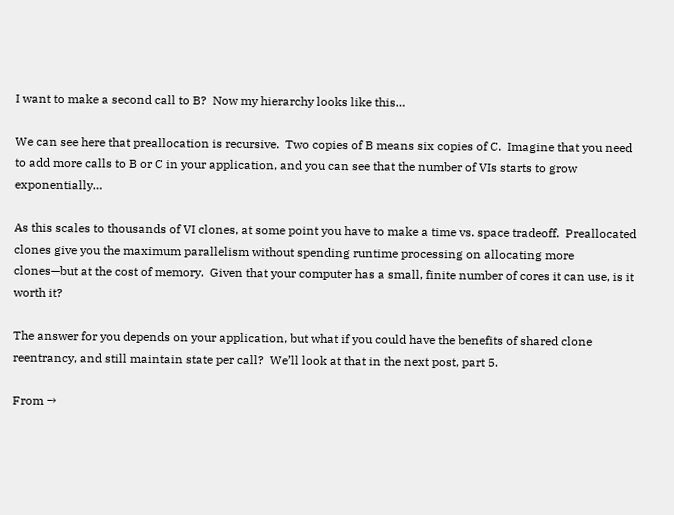I want to make a second call to B?  Now my hierarchy looks like this…

We can see here that preallocation is recursive.  Two copies of B means six copies of C.  Imagine that you need to add more calls to B or C in your application, and you can see that the number of VIs starts to grow exponentially…

As this scales to thousands of VI clones, at some point you have to make a time vs. space tradeoff.  Preallocated clones give you the maximum parallelism without spending runtime processing on allocating more clones—but at the cost of memory.  Given that your computer has a small, finite number of cores it can use, is it worth it?

The answer for you depends on your application, but what if you could have the benefits of shared clone reentrancy, and still maintain state per call?  We’ll look at that in the next post, part 5.

From →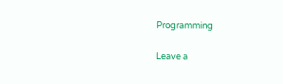Programming

Leave a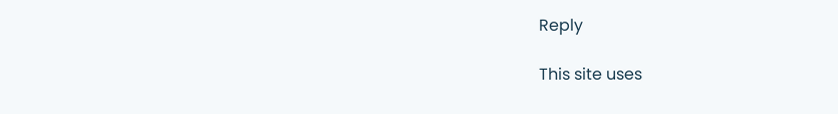Reply

This site uses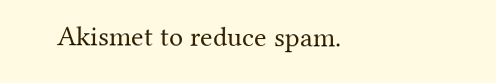Akismet to reduce spam.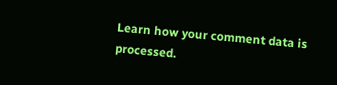Learn how your comment data is processed.